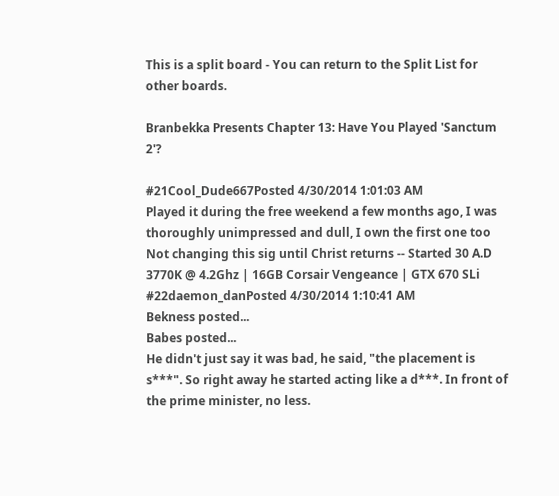This is a split board - You can return to the Split List for other boards.

Branbekka Presents Chapter 13: Have You Played 'Sanctum 2'?

#21Cool_Dude667Posted 4/30/2014 1:01:03 AM
Played it during the free weekend a few months ago, I was thoroughly unimpressed and dull, I own the first one too
Not changing this sig until Christ returns -- Started 30 A.D
3770K @ 4.2Ghz | 16GB Corsair Vengeance | GTX 670 SLi
#22daemon_danPosted 4/30/2014 1:10:41 AM
Bekness posted...
Babes posted...
He didn't just say it was bad, he said, "the placement is s***". So right away he started acting like a d***. In front of the prime minister, no less.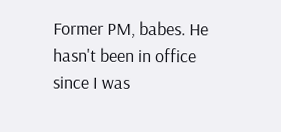Former PM, babes. He hasn't been in office since I was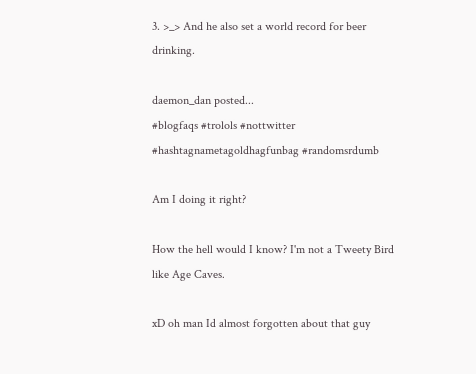3. >_> And he also set a world record for beer drinking.

daemon_dan posted...
#blogfaqs #trolols #nottwitter #hashtagnametagoldhagfunbag #randomsrdumb

Am I doing it right?

How the hell would I know? I'm not a Tweety Bird like Age Caves.

xD oh man Id almost forgotten about that guy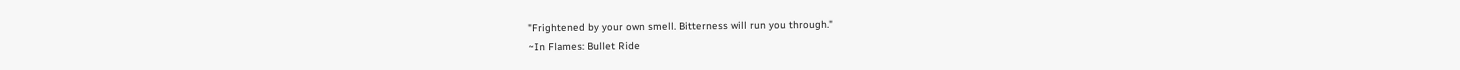"Frightened by your own smell. Bitterness will run you through."
~In Flames: Bullet Ride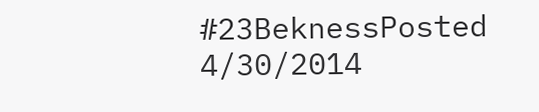#23BeknessPosted 4/30/2014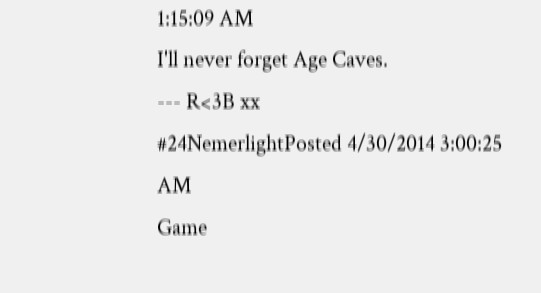1:15:09 AM
I'll never forget Age Caves.
--- R<3B xx
#24NemerlightPosted 4/30/2014 3:00:25 AM
Game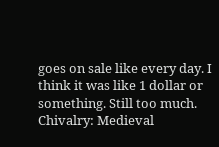goes on sale like every day. I think it was like 1 dollar or something. Still too much.
Chivalry: Medieval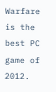Warfare is the best PC game of 2012.